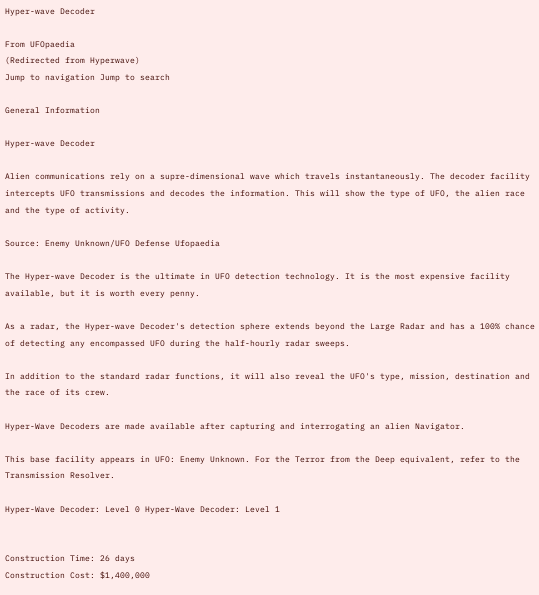Hyper-wave Decoder

From UFOpaedia
(Redirected from Hyperwave)
Jump to navigation Jump to search

General Information

Hyper-wave Decoder

Alien communications rely on a supre-dimensional wave which travels instantaneously. The decoder facility intercepts UFO transmissions and decodes the information. This will show the type of UFO, the alien race and the type of activity.

Source: Enemy Unknown/UFO Defense Ufopaedia

The Hyper-wave Decoder is the ultimate in UFO detection technology. It is the most expensive facility available, but it is worth every penny.

As a radar, the Hyper-wave Decoder's detection sphere extends beyond the Large Radar and has a 100% chance of detecting any encompassed UFO during the half-hourly radar sweeps.

In addition to the standard radar functions, it will also reveal the UFO's type, mission, destination and the race of its crew.

Hyper-Wave Decoders are made available after capturing and interrogating an alien Navigator.

This base facility appears in UFO: Enemy Unknown. For the Terror from the Deep equivalent, refer to the Transmission Resolver.

Hyper-Wave Decoder: Level 0 Hyper-Wave Decoder: Level 1


Construction Time: 26 days
Construction Cost: $1,400,000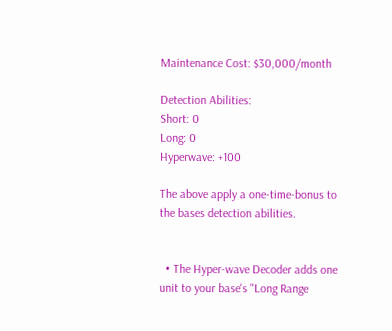Maintenance Cost: $30,000/month

Detection Abilities:
Short: 0
Long: 0
Hyperwave: +100

The above apply a one-time-bonus to the bases detection abilities.


  • The Hyper-wave Decoder adds one unit to your base's "Long Range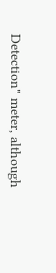Detection" meter, although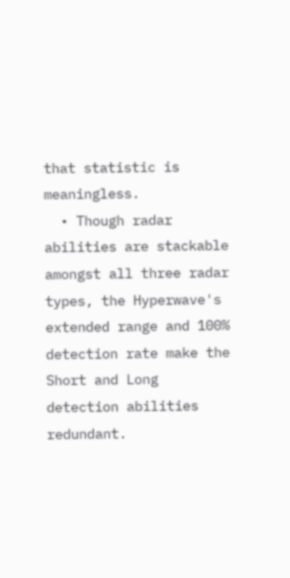that statistic is meaningless.
  • Though radar abilities are stackable amongst all three radar types, the Hyperwave's extended range and 100% detection rate make the Short and Long detection abilities redundant.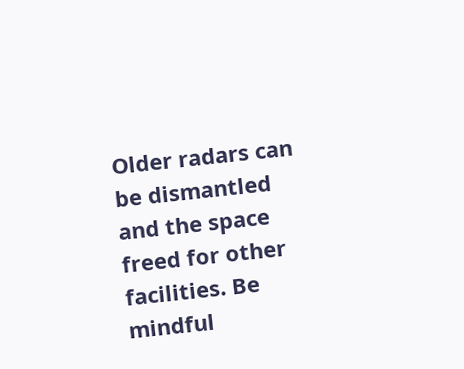Older radars can be dismantled and the space freed for other facilities. Be mindful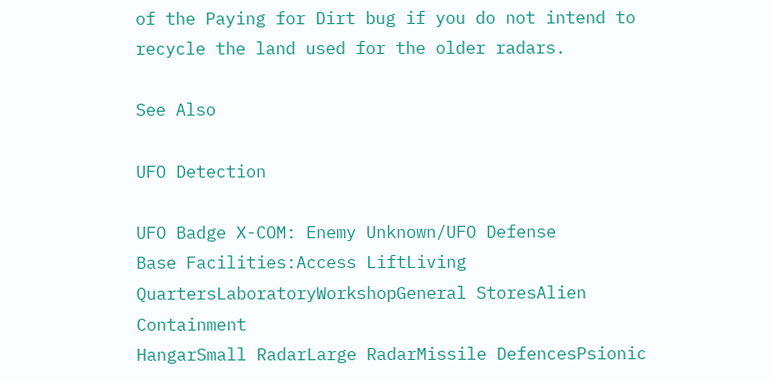of the Paying for Dirt bug if you do not intend to recycle the land used for the older radars.

See Also

UFO Detection

UFO Badge X-COM: Enemy Unknown/UFO Defense
Base Facilities:Access LiftLiving QuartersLaboratoryWorkshopGeneral StoresAlien Containment
HangarSmall RadarLarge RadarMissile DefencesPsionic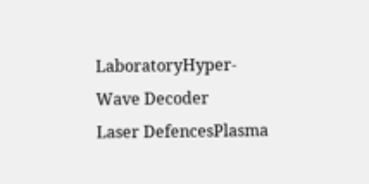LaboratoryHyper-Wave Decoder
Laser DefencesPlasma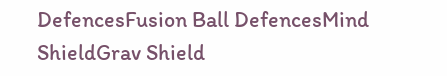DefencesFusion Ball DefencesMind ShieldGrav Shield